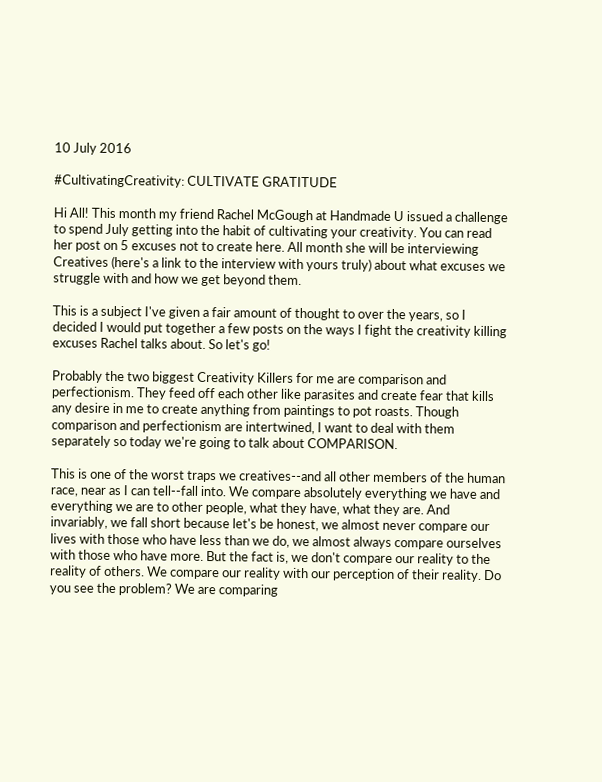10 July 2016

#CultivatingCreativity: CULTIVATE GRATITUDE

Hi All! This month my friend Rachel McGough at Handmade U issued a challenge to spend July getting into the habit of cultivating your creativity. You can read her post on 5 excuses not to create here. All month she will be interviewing Creatives (here's a link to the interview with yours truly) about what excuses we struggle with and how we get beyond them.

This is a subject I've given a fair amount of thought to over the years, so I decided I would put together a few posts on the ways I fight the creativity killing excuses Rachel talks about. So let's go!

Probably the two biggest Creativity Killers for me are comparison and perfectionism. They feed off each other like parasites and create fear that kills any desire in me to create anything from paintings to pot roasts. Though comparison and perfectionism are intertwined, I want to deal with them separately so today we're going to talk about COMPARISON.

This is one of the worst traps we creatives--and all other members of the human race, near as I can tell--fall into. We compare absolutely everything we have and everything we are to other people, what they have, what they are. And invariably, we fall short because let's be honest, we almost never compare our lives with those who have less than we do, we almost always compare ourselves with those who have more. But the fact is, we don't compare our reality to the reality of others. We compare our reality with our perception of their reality. Do you see the problem? We are comparing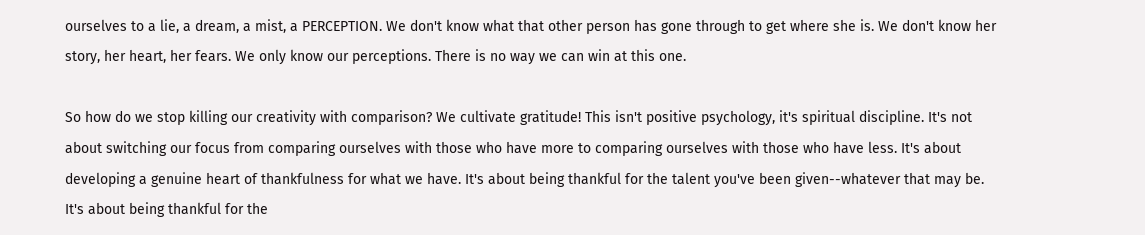ourselves to a lie, a dream, a mist, a PERCEPTION. We don't know what that other person has gone through to get where she is. We don't know her story, her heart, her fears. We only know our perceptions. There is no way we can win at this one.

So how do we stop killing our creativity with comparison? We cultivate gratitude! This isn't positive psychology, it's spiritual discipline. It's not about switching our focus from comparing ourselves with those who have more to comparing ourselves with those who have less. It's about developing a genuine heart of thankfulness for what we have. It's about being thankful for the talent you've been given--whatever that may be. It's about being thankful for the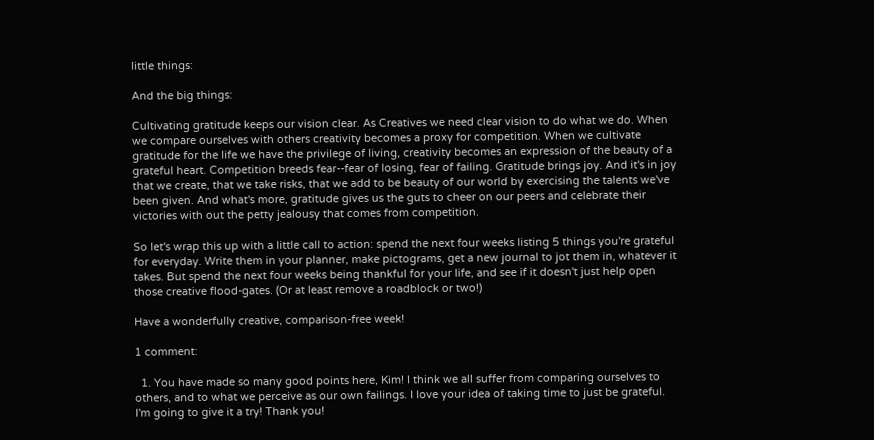little things:

And the big things:

Cultivating gratitude keeps our vision clear. As Creatives we need clear vision to do what we do. When we compare ourselves with others creativity becomes a proxy for competition. When we cultivate gratitude for the life we have the privilege of living, creativity becomes an expression of the beauty of a grateful heart. Competition breeds fear--fear of losing, fear of failing. Gratitude brings joy. And it's in joy that we create, that we take risks, that we add to be beauty of our world by exercising the talents we've been given. And what's more, gratitude gives us the guts to cheer on our peers and celebrate their victories with out the petty jealousy that comes from competition.

So let's wrap this up with a little call to action: spend the next four weeks listing 5 things you're grateful for everyday. Write them in your planner, make pictograms, get a new journal to jot them in, whatever it takes. But spend the next four weeks being thankful for your life, and see if it doesn't just help open those creative flood-gates. (Or at least remove a roadblock or two!)

Have a wonderfully creative, comparison-free week!

1 comment:

  1. You have made so many good points here, Kim! I think we all suffer from comparing ourselves to others, and to what we perceive as our own failings. I love your idea of taking time to just be grateful. I'm going to give it a try! Thank you!